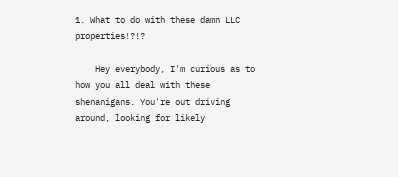1. What to do with these damn LLC properties!?!?

    Hey everybody, I'm curious as to how you all deal with these shenanigans. You're out driving around, looking for likely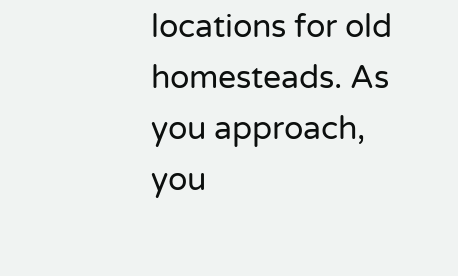locations for old homesteads. As you approach, you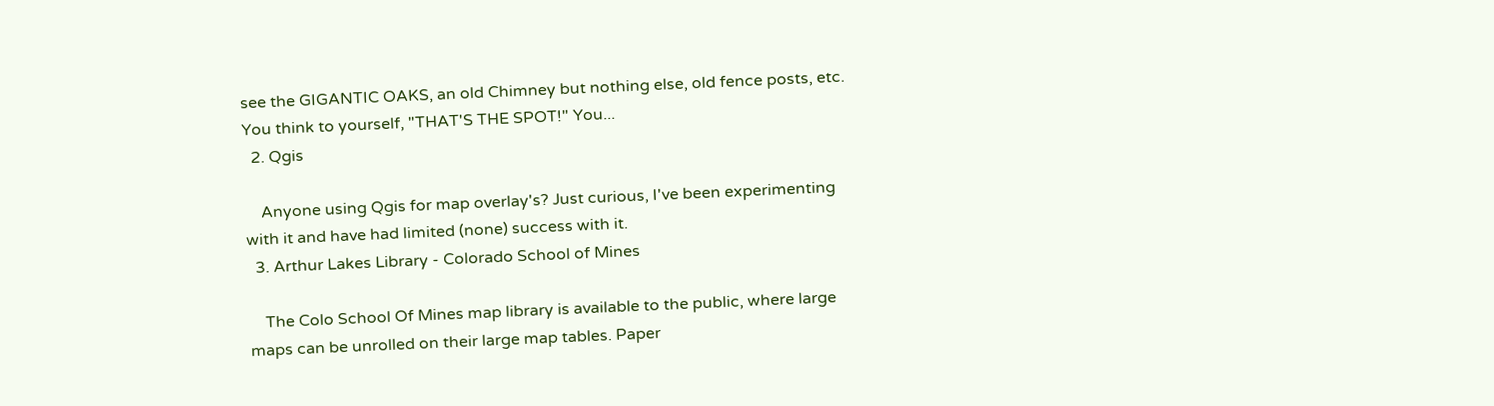see the GIGANTIC OAKS, an old Chimney but nothing else, old fence posts, etc. You think to yourself, "THAT'S THE SPOT!" You...
  2. Qgis

    Anyone using Qgis for map overlay's? Just curious, I've been experimenting with it and have had limited (none) success with it.
  3. Arthur Lakes Library - Colorado School of Mines

    The Colo School Of Mines map library is available to the public, where large maps can be unrolled on their large map tables. Paper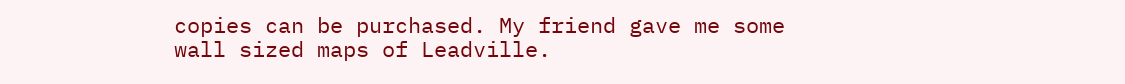copies can be purchased. My friend gave me some wall sized maps of Leadville.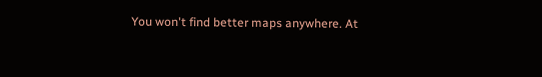You won't find better maps anywhere. At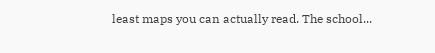least maps you can actually read. The school...